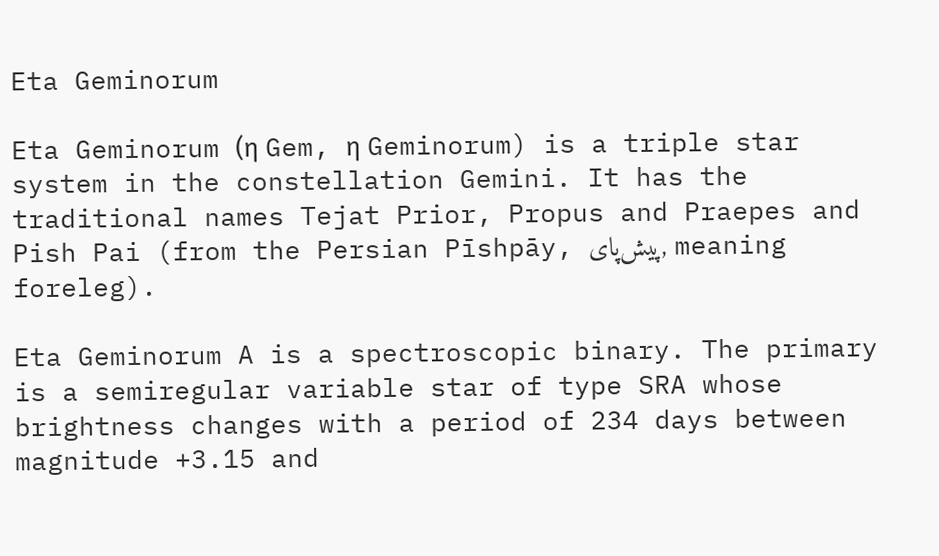Eta Geminorum

Eta Geminorum (η Gem, η Geminorum) is a triple star system in the constellation Gemini. It has the traditional names Tejat Prior, Propus and Praepes and Pish Pai (from the Persian Pīshpāy, پیش‌پای, meaning foreleg).

Eta Geminorum A is a spectroscopic binary. The primary is a semiregular variable star of type SRA whose brightness changes with a period of 234 days between magnitude +3.15 and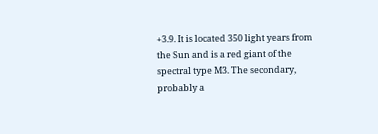+3.9. It is located 350 light years from the Sun and is a red giant of the spectral type M3. The secondary, probably a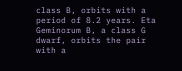class B, orbits with a period of 8.2 years. Eta Geminorum B, a class G dwarf, orbits the pair with a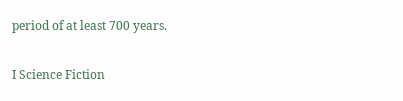period of at least 700 years.

I Science Fiction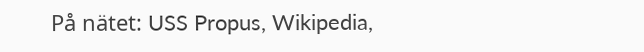På nätet: USS Propus, Wikipedia,